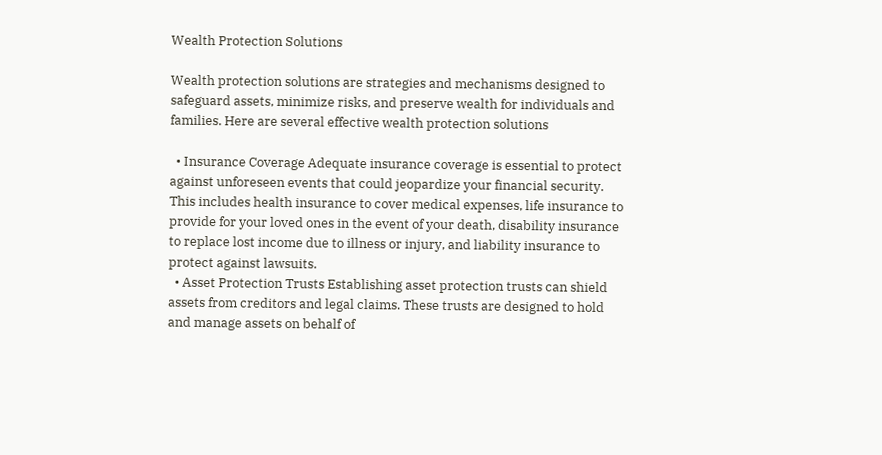Wealth Protection Solutions

Wealth protection solutions are strategies and mechanisms designed to safeguard assets, minimize risks, and preserve wealth for individuals and families. Here are several effective wealth protection solutions

  • Insurance Coverage Adequate insurance coverage is essential to protect against unforeseen events that could jeopardize your financial security. This includes health insurance to cover medical expenses, life insurance to provide for your loved ones in the event of your death, disability insurance to replace lost income due to illness or injury, and liability insurance to protect against lawsuits.
  • Asset Protection Trusts Establishing asset protection trusts can shield assets from creditors and legal claims. These trusts are designed to hold and manage assets on behalf of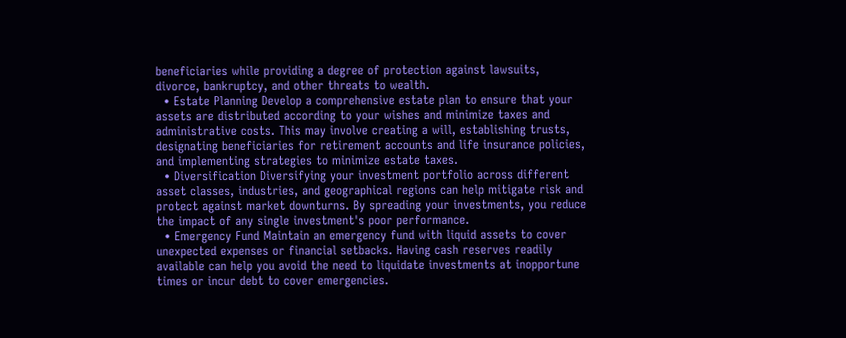beneficiaries while providing a degree of protection against lawsuits, divorce, bankruptcy, and other threats to wealth.
  • Estate Planning Develop a comprehensive estate plan to ensure that your assets are distributed according to your wishes and minimize taxes and administrative costs. This may involve creating a will, establishing trusts, designating beneficiaries for retirement accounts and life insurance policies, and implementing strategies to minimize estate taxes.
  • Diversification Diversifying your investment portfolio across different asset classes, industries, and geographical regions can help mitigate risk and protect against market downturns. By spreading your investments, you reduce the impact of any single investment's poor performance.
  • Emergency Fund Maintain an emergency fund with liquid assets to cover unexpected expenses or financial setbacks. Having cash reserves readily available can help you avoid the need to liquidate investments at inopportune times or incur debt to cover emergencies.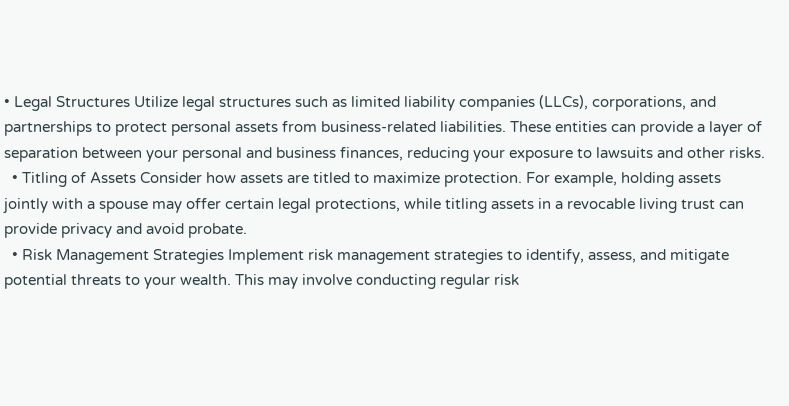• Legal Structures Utilize legal structures such as limited liability companies (LLCs), corporations, and partnerships to protect personal assets from business-related liabilities. These entities can provide a layer of separation between your personal and business finances, reducing your exposure to lawsuits and other risks.
  • Titling of Assets Consider how assets are titled to maximize protection. For example, holding assets jointly with a spouse may offer certain legal protections, while titling assets in a revocable living trust can provide privacy and avoid probate.
  • Risk Management Strategies Implement risk management strategies to identify, assess, and mitigate potential threats to your wealth. This may involve conducting regular risk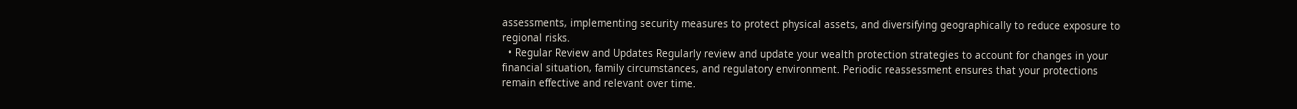assessments, implementing security measures to protect physical assets, and diversifying geographically to reduce exposure to regional risks.
  • Regular Review and Updates Regularly review and update your wealth protection strategies to account for changes in your financial situation, family circumstances, and regulatory environment. Periodic reassessment ensures that your protections remain effective and relevant over time.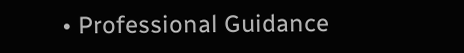• Professional Guidance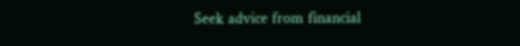Seek advice from financial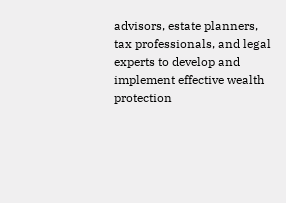advisors, estate planners, tax professionals, and legal experts to develop and implement effective wealth protection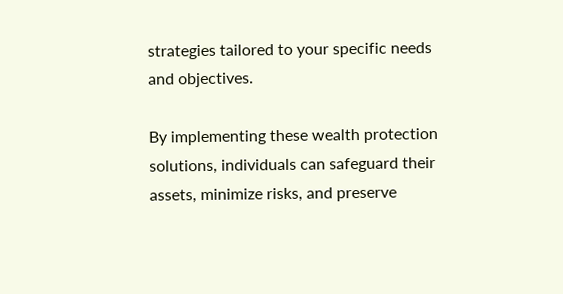strategies tailored to your specific needs and objectives.

By implementing these wealth protection solutions, individuals can safeguard their assets, minimize risks, and preserve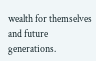wealth for themselves and future generations.